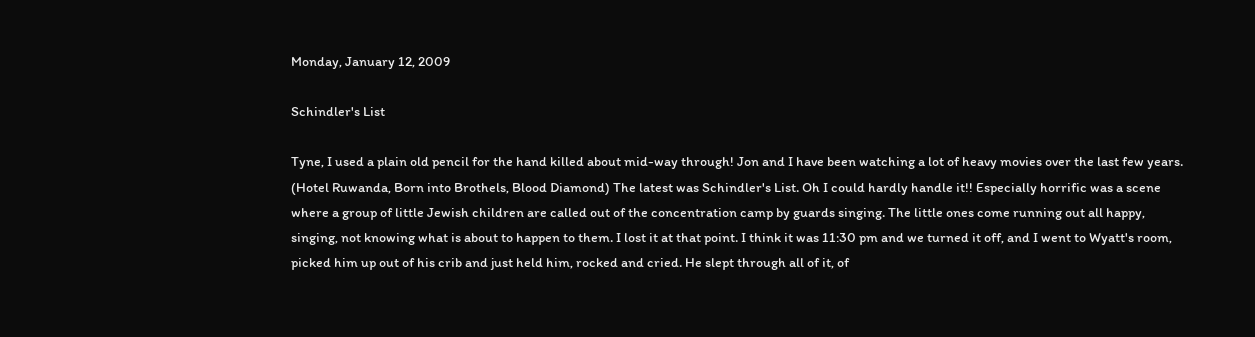Monday, January 12, 2009

Schindler's List

Tyne, I used a plain old pencil for the hand killed about mid-way through! Jon and I have been watching a lot of heavy movies over the last few years. (Hotel Ruwanda, Born into Brothels, Blood Diamond) The latest was Schindler's List. Oh I could hardly handle it!! Especially horrific was a scene where a group of little Jewish children are called out of the concentration camp by guards singing. The little ones come running out all happy, singing, not knowing what is about to happen to them. I lost it at that point. I think it was 11:30 pm and we turned it off, and I went to Wyatt's room, picked him up out of his crib and just held him, rocked and cried. He slept through all of it, of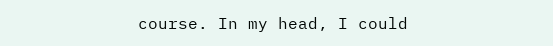course. In my head, I could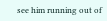see him running out of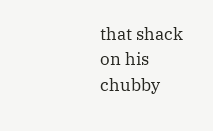that shack on his chubby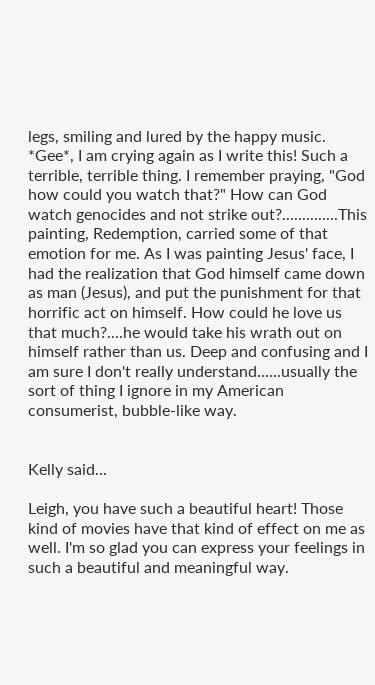legs, smiling and lured by the happy music. *Gee*, I am crying again as I write this! Such a terrible, terrible thing. I remember praying, "God how could you watch that?" How can God watch genocides and not strike out?..............This painting, Redemption, carried some of that emotion for me. As I was painting Jesus' face, I had the realization that God himself came down as man (Jesus), and put the punishment for that horrific act on himself. How could he love us that much?....he would take his wrath out on himself rather than us. Deep and confusing and I am sure I don't really understand......usually the sort of thing I ignore in my American consumerist, bubble-like way.


Kelly said...

Leigh, you have such a beautiful heart! Those kind of movies have that kind of effect on me as well. I'm so glad you can express your feelings in such a beautiful and meaningful way.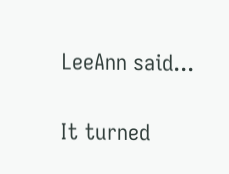LeeAnn said...

It turned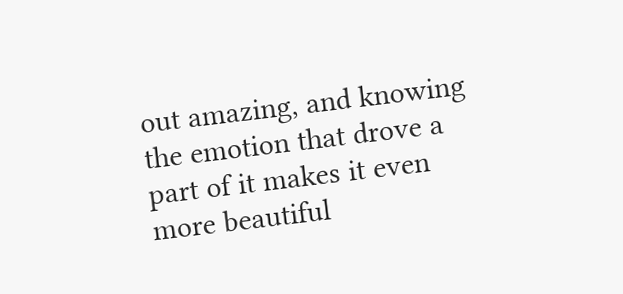out amazing, and knowing the emotion that drove a part of it makes it even more beautiful